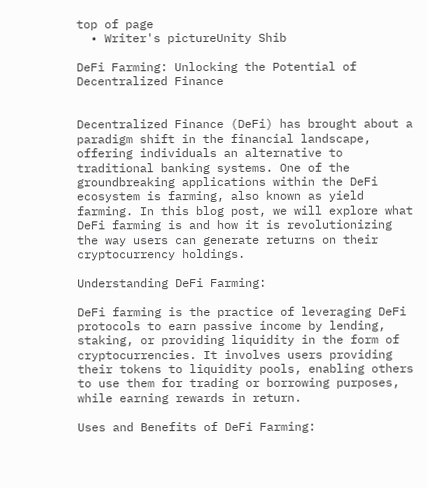top of page
  • Writer's pictureUnity Shib

DeFi Farming: Unlocking the Potential of Decentralized Finance


Decentralized Finance (DeFi) has brought about a paradigm shift in the financial landscape, offering individuals an alternative to traditional banking systems. One of the groundbreaking applications within the DeFi ecosystem is farming, also known as yield farming. In this blog post, we will explore what DeFi farming is and how it is revolutionizing the way users can generate returns on their cryptocurrency holdings.

Understanding DeFi Farming:

DeFi farming is the practice of leveraging DeFi protocols to earn passive income by lending, staking, or providing liquidity in the form of cryptocurrencies. It involves users providing their tokens to liquidity pools, enabling others to use them for trading or borrowing purposes, while earning rewards in return.

Uses and Benefits of DeFi Farming: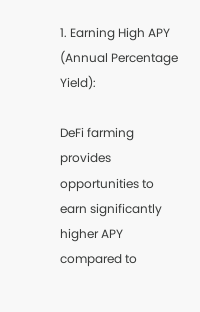1. Earning High APY (Annual Percentage Yield):

DeFi farming provides opportunities to earn significantly higher APY compared to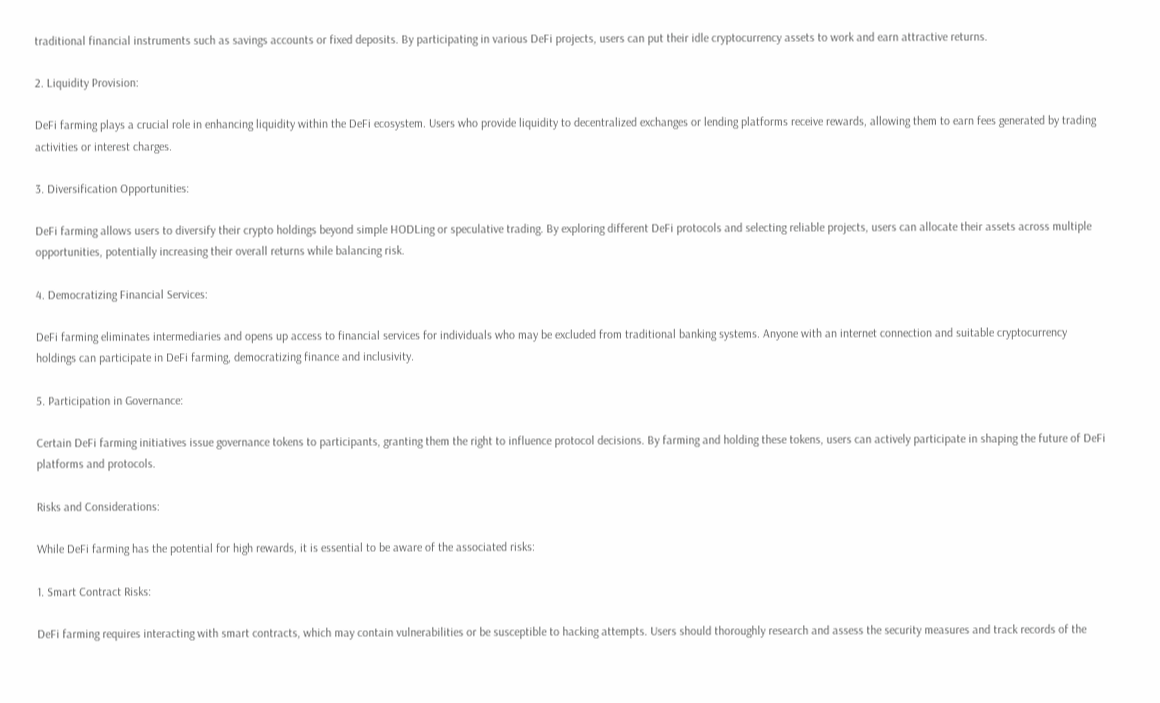traditional financial instruments such as savings accounts or fixed deposits. By participating in various DeFi projects, users can put their idle cryptocurrency assets to work and earn attractive returns.

2. Liquidity Provision:

DeFi farming plays a crucial role in enhancing liquidity within the DeFi ecosystem. Users who provide liquidity to decentralized exchanges or lending platforms receive rewards, allowing them to earn fees generated by trading activities or interest charges.

3. Diversification Opportunities:

DeFi farming allows users to diversify their crypto holdings beyond simple HODLing or speculative trading. By exploring different DeFi protocols and selecting reliable projects, users can allocate their assets across multiple opportunities, potentially increasing their overall returns while balancing risk.

4. Democratizing Financial Services:

DeFi farming eliminates intermediaries and opens up access to financial services for individuals who may be excluded from traditional banking systems. Anyone with an internet connection and suitable cryptocurrency holdings can participate in DeFi farming, democratizing finance and inclusivity.

5. Participation in Governance:

Certain DeFi farming initiatives issue governance tokens to participants, granting them the right to influence protocol decisions. By farming and holding these tokens, users can actively participate in shaping the future of DeFi platforms and protocols.

Risks and Considerations:

While DeFi farming has the potential for high rewards, it is essential to be aware of the associated risks:

1. Smart Contract Risks:

DeFi farming requires interacting with smart contracts, which may contain vulnerabilities or be susceptible to hacking attempts. Users should thoroughly research and assess the security measures and track records of the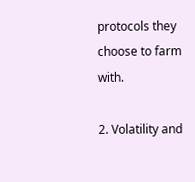protocols they choose to farm with.

2. Volatility and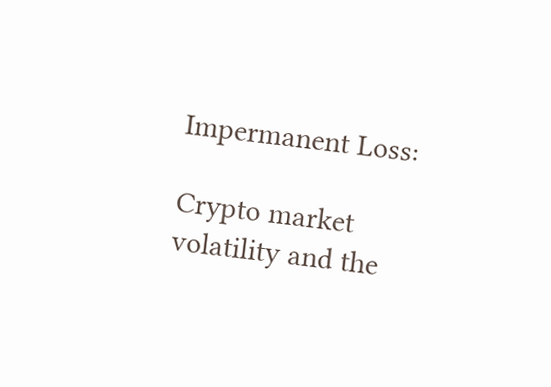Impermanent Loss:

Crypto market volatility and the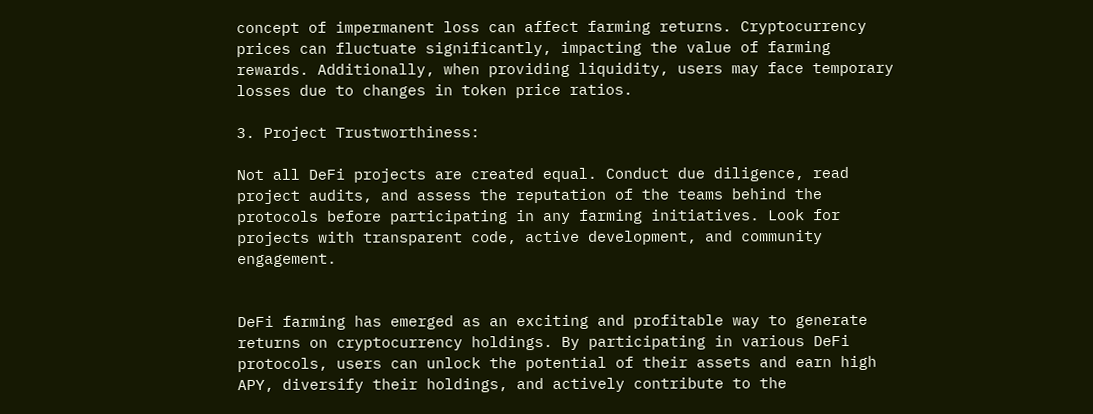concept of impermanent loss can affect farming returns. Cryptocurrency prices can fluctuate significantly, impacting the value of farming rewards. Additionally, when providing liquidity, users may face temporary losses due to changes in token price ratios.

3. Project Trustworthiness:

Not all DeFi projects are created equal. Conduct due diligence, read project audits, and assess the reputation of the teams behind the protocols before participating in any farming initiatives. Look for projects with transparent code, active development, and community engagement.


DeFi farming has emerged as an exciting and profitable way to generate returns on cryptocurrency holdings. By participating in various DeFi protocols, users can unlock the potential of their assets and earn high APY, diversify their holdings, and actively contribute to the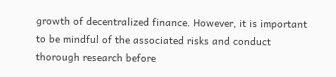growth of decentralized finance. However, it is important to be mindful of the associated risks and conduct thorough research before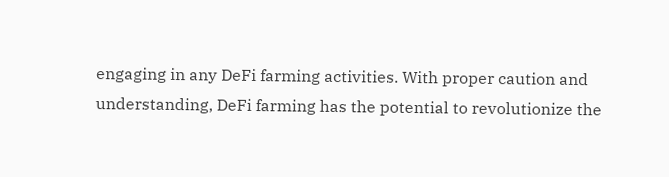engaging in any DeFi farming activities. With proper caution and understanding, DeFi farming has the potential to revolutionize the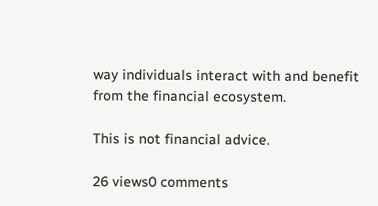way individuals interact with and benefit from the financial ecosystem.

This is not financial advice.

26 views0 comments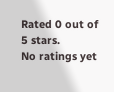Rated 0 out of 5 stars.
No ratings yet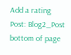Add a rating
Post: Blog2_Post
bottom of page